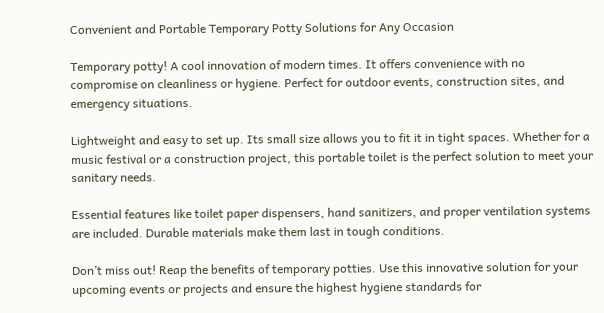Convenient and Portable Temporary Potty Solutions for Any Occasion

Temporary potty! A cool innovation of modern times. It offers convenience with no compromise on cleanliness or hygiene. Perfect for outdoor events, construction sites, and emergency situations.

Lightweight and easy to set up. Its small size allows you to fit it in tight spaces. Whether for a music festival or a construction project, this portable toilet is the perfect solution to meet your sanitary needs.

Essential features like toilet paper dispensers, hand sanitizers, and proper ventilation systems are included. Durable materials make them last in tough conditions.

Don’t miss out! Reap the benefits of temporary potties. Use this innovative solution for your upcoming events or projects and ensure the highest hygiene standards for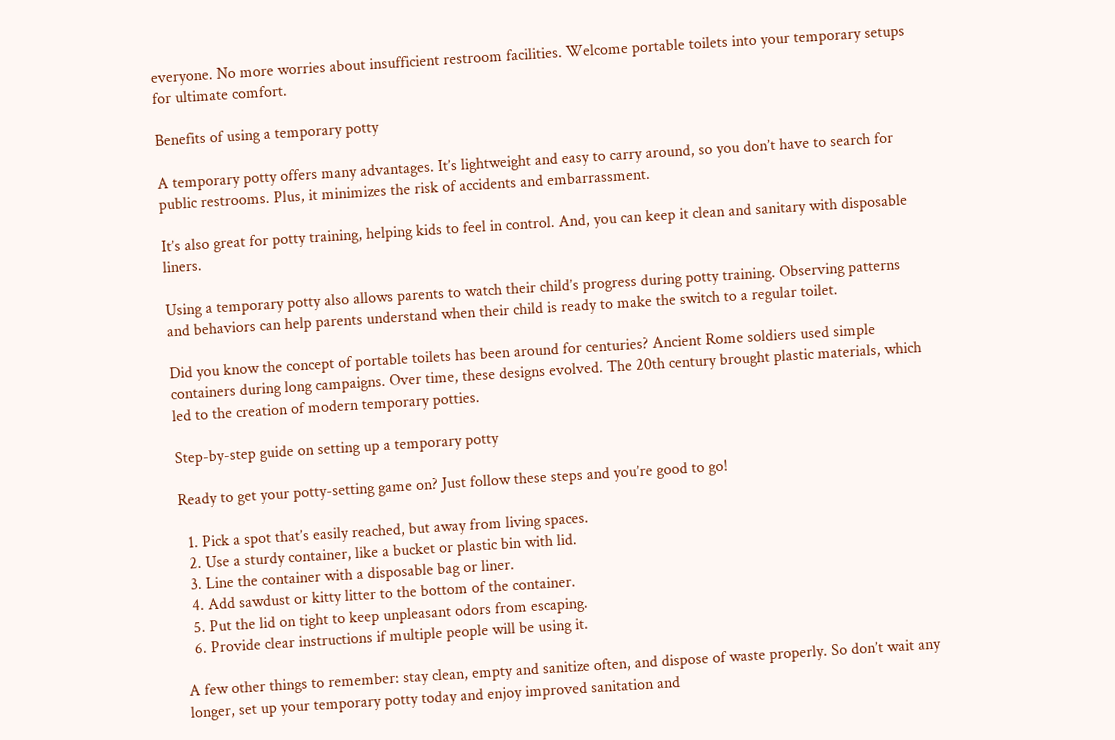everyone. No more worries about insufficient restroom facilities. Welcome portable toilets into your temporary setups for ultimate comfort.

Benefits of using a temporary potty

A temporary potty offers many advantages. It’s lightweight and easy to carry around, so you don’t have to search for public restrooms. Plus, it minimizes the risk of accidents and embarrassment.

It’s also great for potty training, helping kids to feel in control. And, you can keep it clean and sanitary with disposable liners.

Using a temporary potty also allows parents to watch their child’s progress during potty training. Observing patterns and behaviors can help parents understand when their child is ready to make the switch to a regular toilet.

Did you know the concept of portable toilets has been around for centuries? Ancient Rome soldiers used simple containers during long campaigns. Over time, these designs evolved. The 20th century brought plastic materials, which led to the creation of modern temporary potties.

Step-by-step guide on setting up a temporary potty

Ready to get your potty-setting game on? Just follow these steps and you’re good to go!

  1. Pick a spot that’s easily reached, but away from living spaces.
  2. Use a sturdy container, like a bucket or plastic bin with lid.
  3. Line the container with a disposable bag or liner.
  4. Add sawdust or kitty litter to the bottom of the container.
  5. Put the lid on tight to keep unpleasant odors from escaping.
  6. Provide clear instructions if multiple people will be using it.

A few other things to remember: stay clean, empty and sanitize often, and dispose of waste properly. So don’t wait any longer, set up your temporary potty today and enjoy improved sanitation and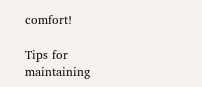comfort!

Tips for maintaining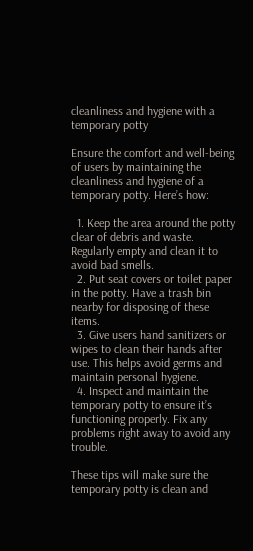cleanliness and hygiene with a temporary potty

Ensure the comfort and well-being of users by maintaining the cleanliness and hygiene of a temporary potty. Here’s how:

  1. Keep the area around the potty clear of debris and waste. Regularly empty and clean it to avoid bad smells.
  2. Put seat covers or toilet paper in the potty. Have a trash bin nearby for disposing of these items.
  3. Give users hand sanitizers or wipes to clean their hands after use. This helps avoid germs and maintain personal hygiene.
  4. Inspect and maintain the temporary potty to ensure it’s functioning properly. Fix any problems right away to avoid any trouble.

These tips will make sure the temporary potty is clean and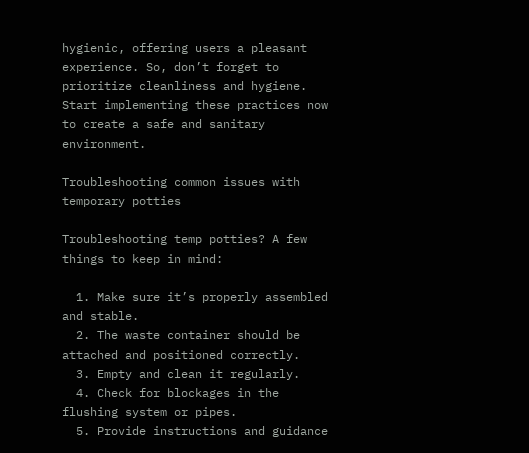hygienic, offering users a pleasant experience. So, don’t forget to prioritize cleanliness and hygiene. Start implementing these practices now to create a safe and sanitary environment.

Troubleshooting common issues with temporary potties

Troubleshooting temp potties? A few things to keep in mind:

  1. Make sure it’s properly assembled and stable.
  2. The waste container should be attached and positioned correctly.
  3. Empty and clean it regularly.
  4. Check for blockages in the flushing system or pipes.
  5. Provide instructions and guidance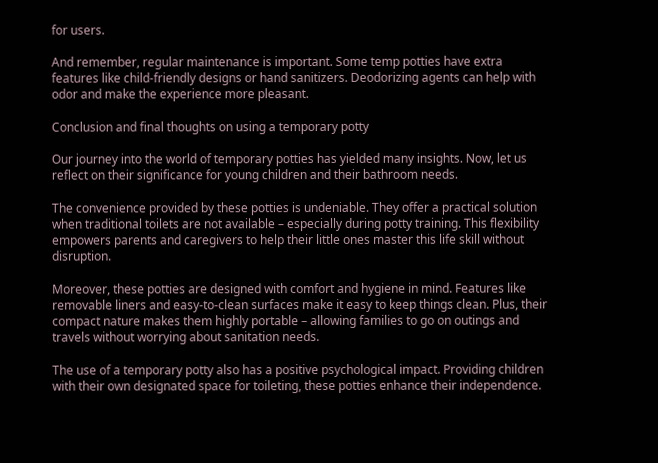for users.

And remember, regular maintenance is important. Some temp potties have extra features like child-friendly designs or hand sanitizers. Deodorizing agents can help with odor and make the experience more pleasant.

Conclusion and final thoughts on using a temporary potty

Our journey into the world of temporary potties has yielded many insights. Now, let us reflect on their significance for young children and their bathroom needs.

The convenience provided by these potties is undeniable. They offer a practical solution when traditional toilets are not available – especially during potty training. This flexibility empowers parents and caregivers to help their little ones master this life skill without disruption.

Moreover, these potties are designed with comfort and hygiene in mind. Features like removable liners and easy-to-clean surfaces make it easy to keep things clean. Plus, their compact nature makes them highly portable – allowing families to go on outings and travels without worrying about sanitation needs.

The use of a temporary potty also has a positive psychological impact. Providing children with their own designated space for toileting, these potties enhance their independence.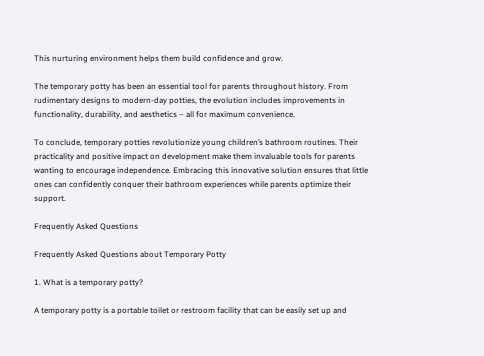This nurturing environment helps them build confidence and grow.

The temporary potty has been an essential tool for parents throughout history. From rudimentary designs to modern-day potties, the evolution includes improvements in functionality, durability, and aesthetics – all for maximum convenience.

To conclude, temporary potties revolutionize young children’s bathroom routines. Their practicality and positive impact on development make them invaluable tools for parents wanting to encourage independence. Embracing this innovative solution ensures that little ones can confidently conquer their bathroom experiences while parents optimize their support.

Frequently Asked Questions

Frequently Asked Questions about Temporary Potty

1. What is a temporary potty?

A temporary potty is a portable toilet or restroom facility that can be easily set up and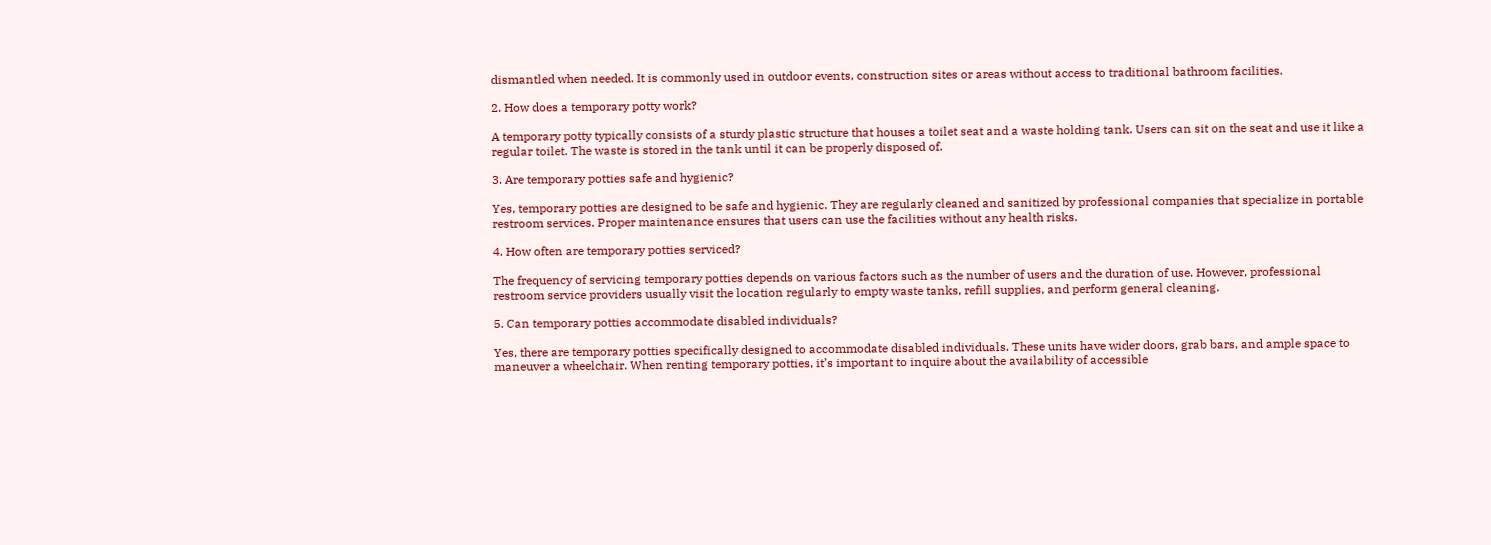dismantled when needed. It is commonly used in outdoor events, construction sites or areas without access to traditional bathroom facilities.

2. How does a temporary potty work?

A temporary potty typically consists of a sturdy plastic structure that houses a toilet seat and a waste holding tank. Users can sit on the seat and use it like a regular toilet. The waste is stored in the tank until it can be properly disposed of.

3. Are temporary potties safe and hygienic?

Yes, temporary potties are designed to be safe and hygienic. They are regularly cleaned and sanitized by professional companies that specialize in portable restroom services. Proper maintenance ensures that users can use the facilities without any health risks.

4. How often are temporary potties serviced?

The frequency of servicing temporary potties depends on various factors such as the number of users and the duration of use. However, professional restroom service providers usually visit the location regularly to empty waste tanks, refill supplies, and perform general cleaning.

5. Can temporary potties accommodate disabled individuals?

Yes, there are temporary potties specifically designed to accommodate disabled individuals. These units have wider doors, grab bars, and ample space to maneuver a wheelchair. When renting temporary potties, it’s important to inquire about the availability of accessible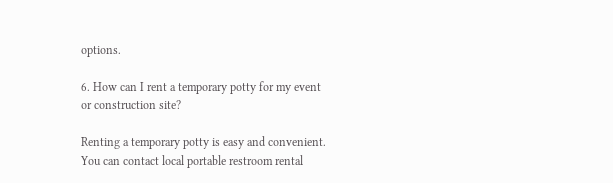options.

6. How can I rent a temporary potty for my event or construction site?

Renting a temporary potty is easy and convenient. You can contact local portable restroom rental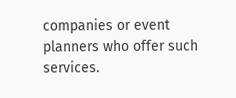companies or event planners who offer such services.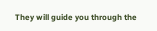They will guide you through the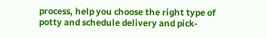process, help you choose the right type of potty and schedule delivery and pick-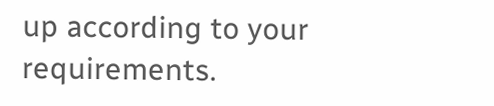up according to your requirements.